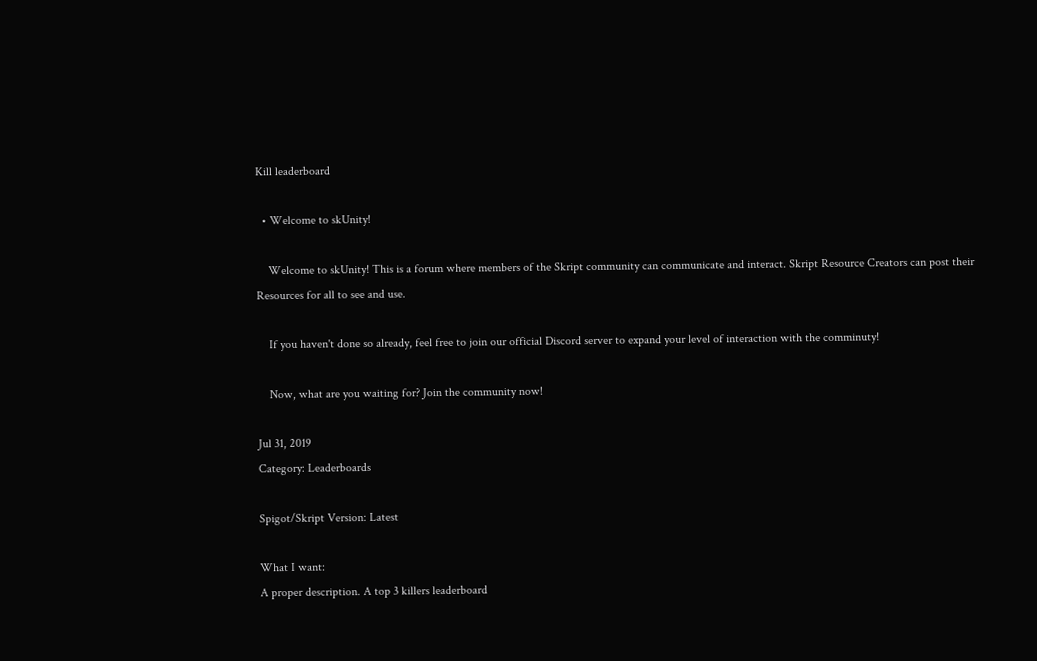Kill leaderboard

  • Welcome to skUnity!

    Welcome to skUnity! This is a forum where members of the Skript community can communicate and interact. Skript Resource Creators can post their Resources for all to see and use.

    If you haven't done so already, feel free to join our official Discord server to expand your level of interaction with the comminuty!

    Now, what are you waiting for? Join the community now!

Jul 31, 2019
Category: Leaderboards

Spigot/Skript Version: Latest

What I want:
A proper description. A top 3 killers leaderboard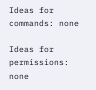Ideas for commands: none

Ideas for permissions: none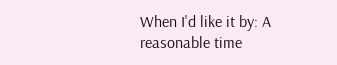When I'd like it by: A reasonable time